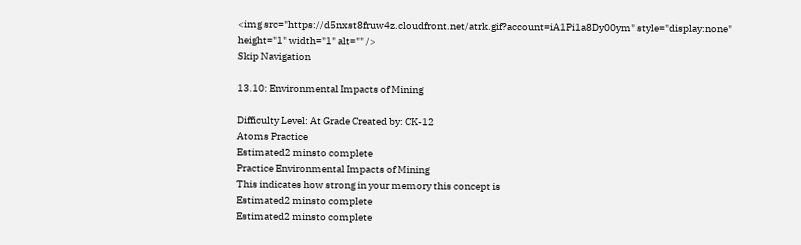<img src="https://d5nxst8fruw4z.cloudfront.net/atrk.gif?account=iA1Pi1a8Dy00ym" style="display:none" height="1" width="1" alt="" />
Skip Navigation

13.10: Environmental Impacts of Mining

Difficulty Level: At Grade Created by: CK-12
Atoms Practice
Estimated2 minsto complete
Practice Environmental Impacts of Mining
This indicates how strong in your memory this concept is
Estimated2 minsto complete
Estimated2 minsto complete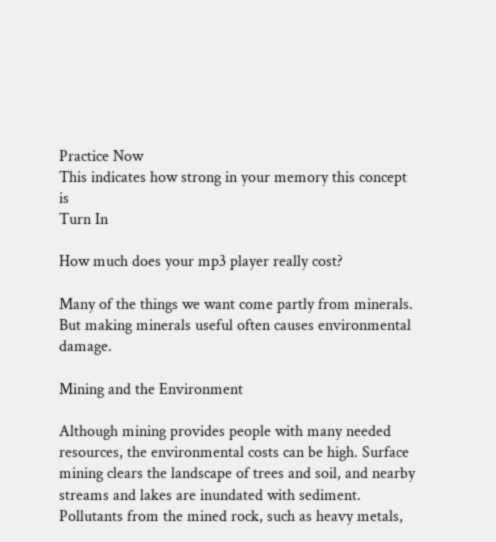Practice Now
This indicates how strong in your memory this concept is
Turn In

How much does your mp3 player really cost?

Many of the things we want come partly from minerals. But making minerals useful often causes environmental damage.

Mining and the Environment

Although mining provides people with many needed resources, the environmental costs can be high. Surface mining clears the landscape of trees and soil, and nearby streams and lakes are inundated with sediment. Pollutants from the mined rock, such as heavy metals,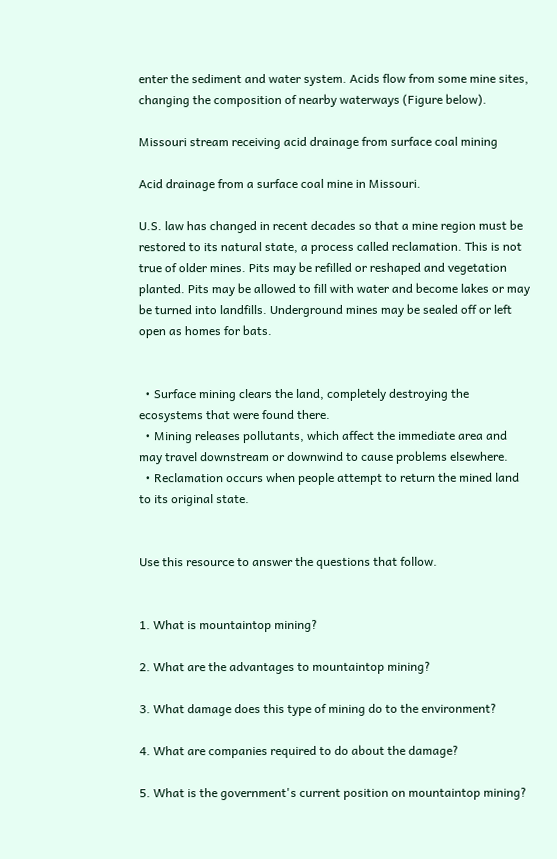enter the sediment and water system. Acids flow from some mine sites, changing the composition of nearby waterways (Figure below).

Missouri stream receiving acid drainage from surface coal mining

Acid drainage from a surface coal mine in Missouri.

U.S. law has changed in recent decades so that a mine region must be restored to its natural state, a process called reclamation. This is not true of older mines. Pits may be refilled or reshaped and vegetation planted. Pits may be allowed to fill with water and become lakes or may be turned into landfills. Underground mines may be sealed off or left open as homes for bats.


  • Surface mining clears the land, completely destroying the ecosystems that were found there.
  • Mining releases pollutants, which affect the immediate area and may travel downstream or downwind to cause problems elsewhere.
  • Reclamation occurs when people attempt to return the mined land to its original state.


Use this resource to answer the questions that follow.


1. What is mountaintop mining?

2. What are the advantages to mountaintop mining?

3. What damage does this type of mining do to the environment?

4. What are companies required to do about the damage?

5. What is the government's current position on mountaintop mining?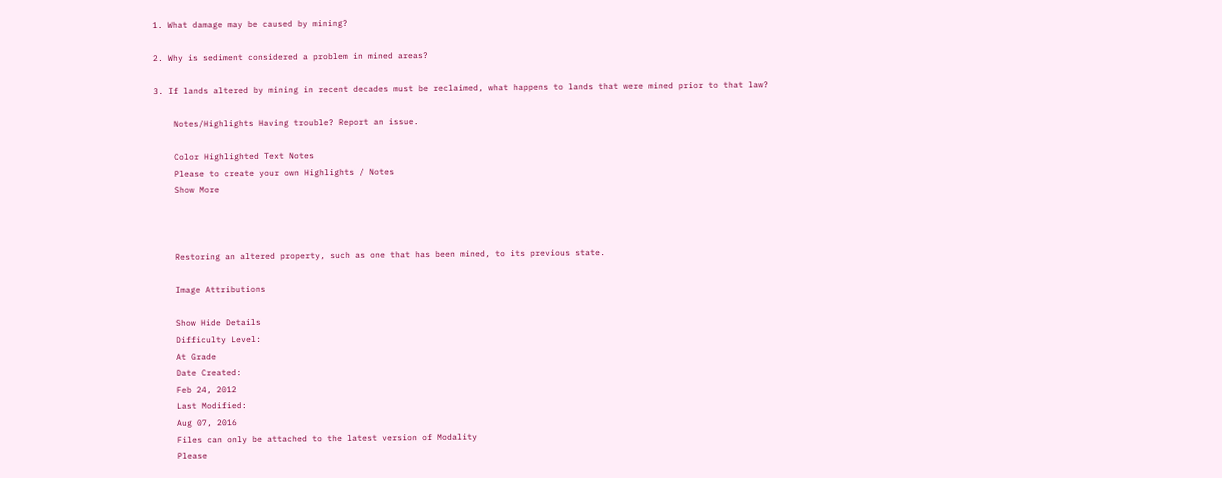1. What damage may be caused by mining?

2. Why is sediment considered a problem in mined areas?

3. If lands altered by mining in recent decades must be reclaimed, what happens to lands that were mined prior to that law?

    Notes/Highlights Having trouble? Report an issue.

    Color Highlighted Text Notes
    Please to create your own Highlights / Notes
    Show More



    Restoring an altered property, such as one that has been mined, to its previous state.

    Image Attributions

    Show Hide Details
    Difficulty Level:
    At Grade
    Date Created:
    Feb 24, 2012
    Last Modified:
    Aug 07, 2016
    Files can only be attached to the latest version of Modality
    Please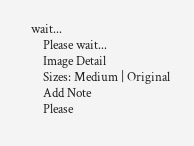wait...
    Please wait...
    Image Detail
    Sizes: Medium | Original
    Add Note
    Please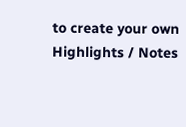to create your own Highlights / Notes